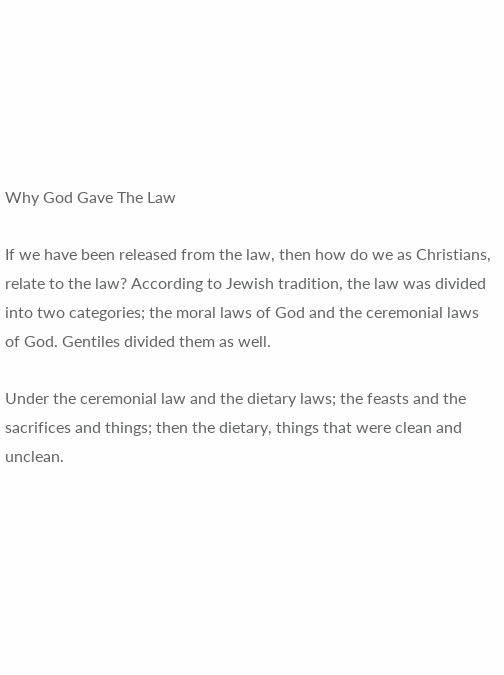Why God Gave The Law

If we have been released from the law, then how do we as Christians, relate to the law? According to Jewish tradition, the law was divided into two categories; the moral laws of God and the ceremonial laws of God. Gentiles divided them as well.

Under the ceremonial law and the dietary laws; the feasts and the sacrifices and things; then the dietary, things that were clean and unclean.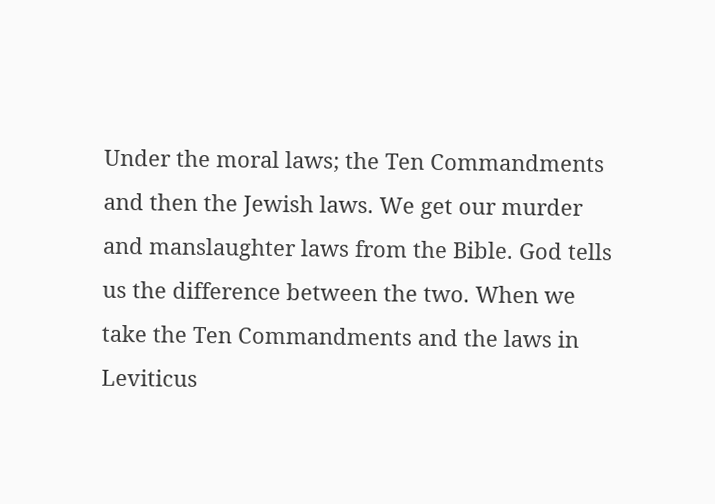Under the moral laws; the Ten Commandments and then the Jewish laws. We get our murder and manslaughter laws from the Bible. God tells us the difference between the two. When we take the Ten Commandments and the laws in Leviticus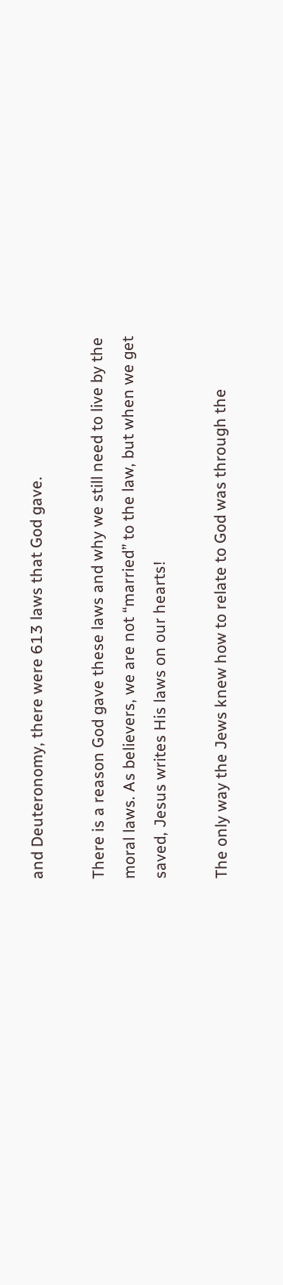and Deuteronomy, there were 613 laws that God gave.

There is a reason God gave these laws and why we still need to live by the moral laws. As believers, we are not “married” to the law, but when we get saved, Jesus writes His laws on our hearts!

The only way the Jews knew how to relate to God was through the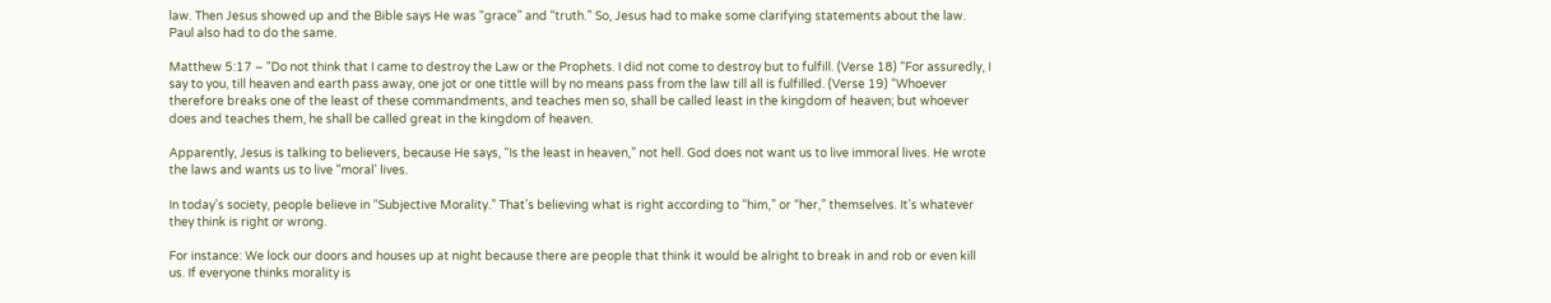law. Then Jesus showed up and the Bible says He was “grace” and “truth.” So, Jesus had to make some clarifying statements about the law. Paul also had to do the same.

Matthew 5:17 – “Do not think that I came to destroy the Law or the Prophets. I did not come to destroy but to fulfill. (Verse 18) “For assuredly, I say to you, till heaven and earth pass away, one jot or one tittle will by no means pass from the law till all is fulfilled. (Verse 19) “Whoever therefore breaks one of the least of these commandments, and teaches men so, shall be called least in the kingdom of heaven; but whoever does and teaches them, he shall be called great in the kingdom of heaven.

Apparently, Jesus is talking to believers, because He says, “Is the least in heaven,” not hell. God does not want us to live immoral lives. He wrote the laws and wants us to live “moral’ lives.

In today’s society, people believe in “Subjective Morality.” That’s believing what is right according to “him,” or “her,” themselves. It’s whatever they think is right or wrong.

For instance: We lock our doors and houses up at night because there are people that think it would be alright to break in and rob or even kill us. If everyone thinks morality is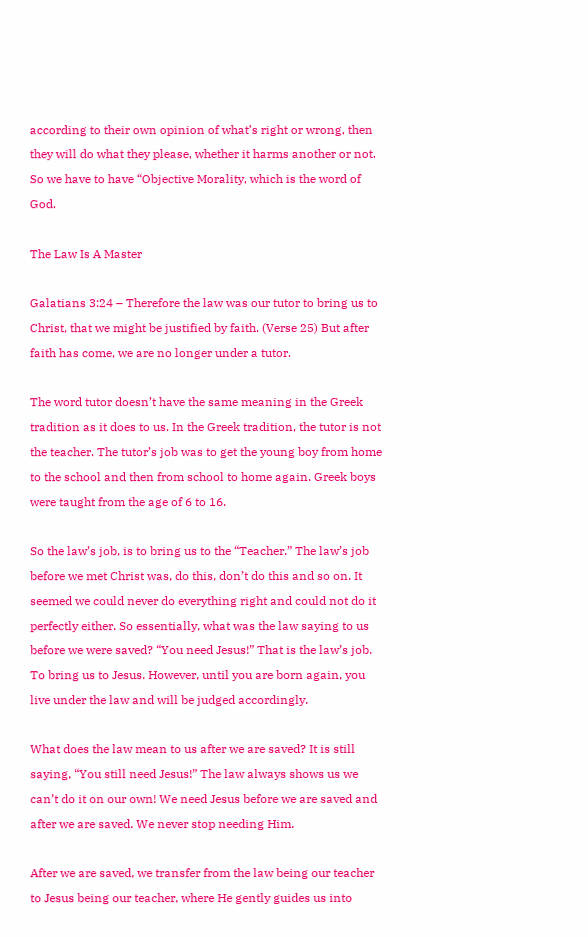according to their own opinion of what’s right or wrong, then they will do what they please, whether it harms another or not. So we have to have “Objective Morality, which is the word of God.

The Law Is A Master

Galatians 3:24 – Therefore the law was our tutor to bring us to Christ, that we might be justified by faith. (Verse 25) But after faith has come, we are no longer under a tutor.

The word tutor doesn’t have the same meaning in the Greek tradition as it does to us. In the Greek tradition, the tutor is not the teacher. The tutor’s job was to get the young boy from home to the school and then from school to home again. Greek boys were taught from the age of 6 to 16.

So the law’s job, is to bring us to the “Teacher.” The law’s job before we met Christ was, do this, don’t do this and so on. It seemed we could never do everything right and could not do it perfectly either. So essentially, what was the law saying to us before we were saved? “You need Jesus!” That is the law’s job. To bring us to Jesus. However, until you are born again, you live under the law and will be judged accordingly.

What does the law mean to us after we are saved? It is still saying, “You still need Jesus!” The law always shows us we can’t do it on our own! We need Jesus before we are saved and after we are saved. We never stop needing Him.

After we are saved, we transfer from the law being our teacher to Jesus being our teacher, where He gently guides us into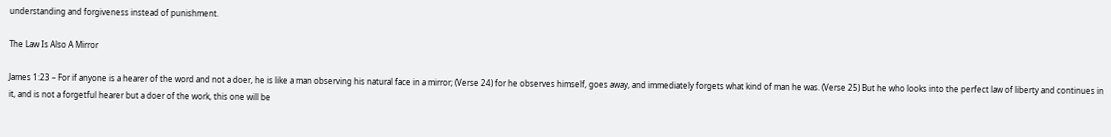understanding and forgiveness instead of punishment.

The Law Is Also A Mirror

James 1:23 – For if anyone is a hearer of the word and not a doer, he is like a man observing his natural face in a mirror; (Verse 24) for he observes himself, goes away, and immediately forgets what kind of man he was. (Verse 25) But he who looks into the perfect law of liberty and continues in it, and is not a forgetful hearer but a doer of the work, this one will be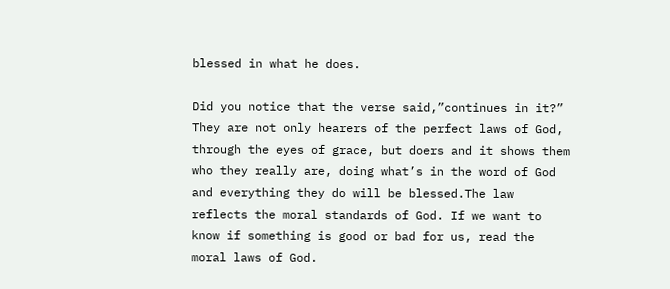blessed in what he does.

Did you notice that the verse said,”continues in it?” They are not only hearers of the perfect laws of God, through the eyes of grace, but doers and it shows them who they really are, doing what’s in the word of God and everything they do will be blessed.The law reflects the moral standards of God. If we want to know if something is good or bad for us, read the moral laws of God.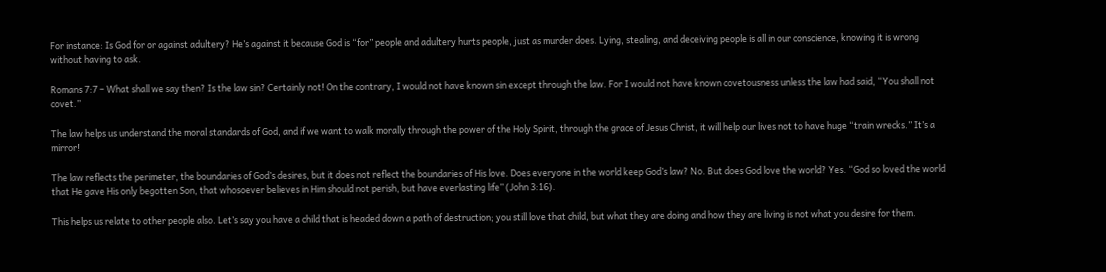For instance: Is God for or against adultery? He’s against it because God is “for” people and adultery hurts people, just as murder does. Lying, stealing, and deceiving people is all in our conscience, knowing it is wrong without having to ask.

Romans 7:7 – What shall we say then? Is the law sin? Certainly not! On the contrary, I would not have known sin except through the law. For I would not have known covetousness unless the law had said, “You shall not covet.”

The law helps us understand the moral standards of God, and if we want to walk morally through the power of the Holy Spirit, through the grace of Jesus Christ, it will help our lives not to have huge “train wrecks.” It’s a mirror!

The law reflects the perimeter, the boundaries of God’s desires, but it does not reflect the boundaries of His love. Does everyone in the world keep God’s law? No. But does God love the world? Yes. “God so loved the world that He gave His only begotten Son, that whosoever believes in Him should not perish, but have everlasting life” (John 3:16).

This helps us relate to other people also. Let’s say you have a child that is headed down a path of destruction; you still love that child, but what they are doing and how they are living is not what you desire for them.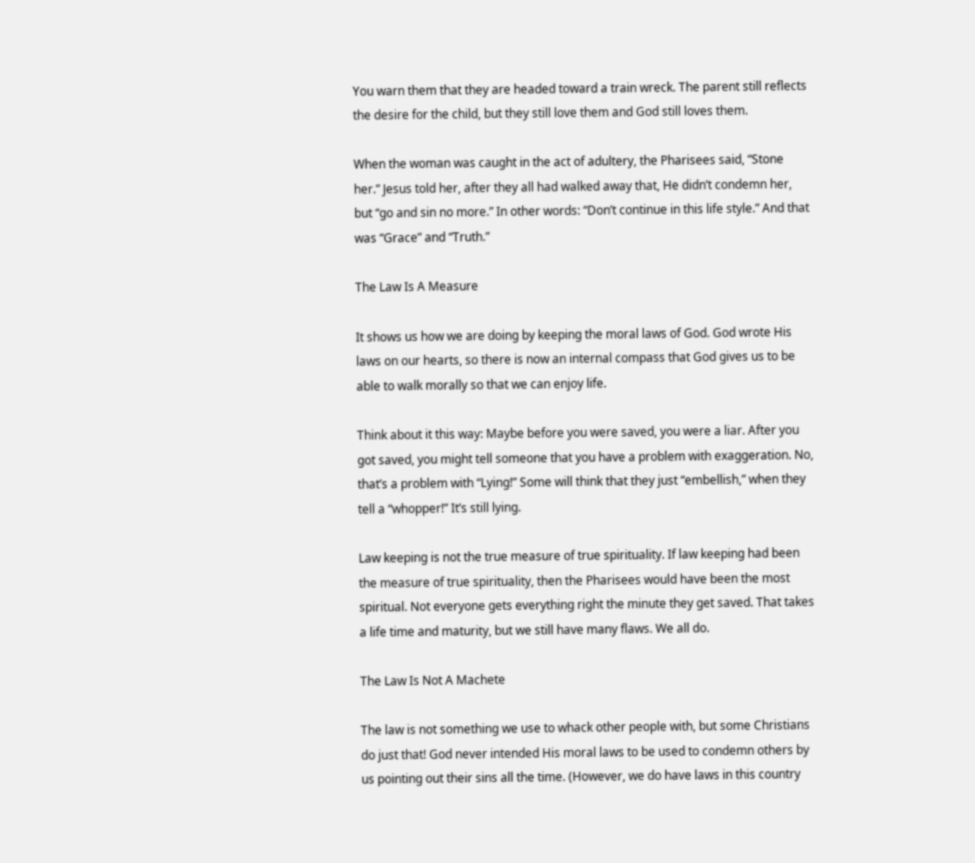You warn them that they are headed toward a train wreck. The parent still reflects the desire for the child, but they still love them and God still loves them.

When the woman was caught in the act of adultery, the Pharisees said, “Stone her.” Jesus told her, after they all had walked away that, He didn’t condemn her, but “go and sin no more.” In other words: “Don’t continue in this life style.” And that was “Grace” and “Truth.”

The Law Is A Measure

It shows us how we are doing by keeping the moral laws of God. God wrote His laws on our hearts, so there is now an internal compass that God gives us to be able to walk morally so that we can enjoy life.

Think about it this way: Maybe before you were saved, you were a liar. After you got saved, you might tell someone that you have a problem with exaggeration. No, that’s a problem with “Lying!” Some will think that they just “embellish,” when they tell a “whopper!” It’s still lying.

Law keeping is not the true measure of true spirituality. If law keeping had been the measure of true spirituality, then the Pharisees would have been the most spiritual. Not everyone gets everything right the minute they get saved. That takes a life time and maturity, but we still have many flaws. We all do.

The Law Is Not A Machete

The law is not something we use to whack other people with, but some Christians do just that! God never intended His moral laws to be used to condemn others by us pointing out their sins all the time. (However, we do have laws in this country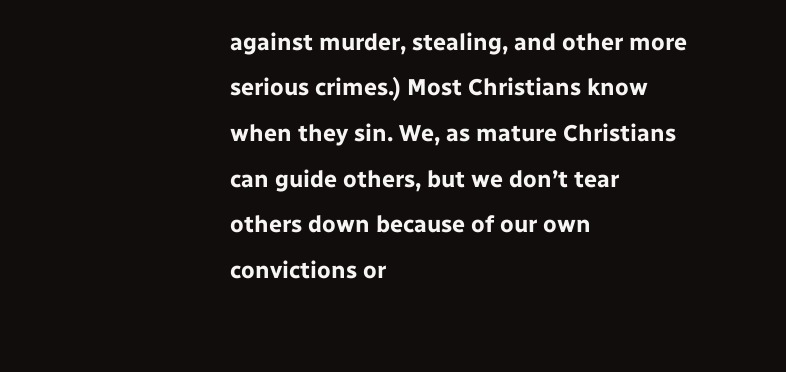against murder, stealing, and other more serious crimes.) Most Christians know when they sin. We, as mature Christians can guide others, but we don’t tear others down because of our own convictions or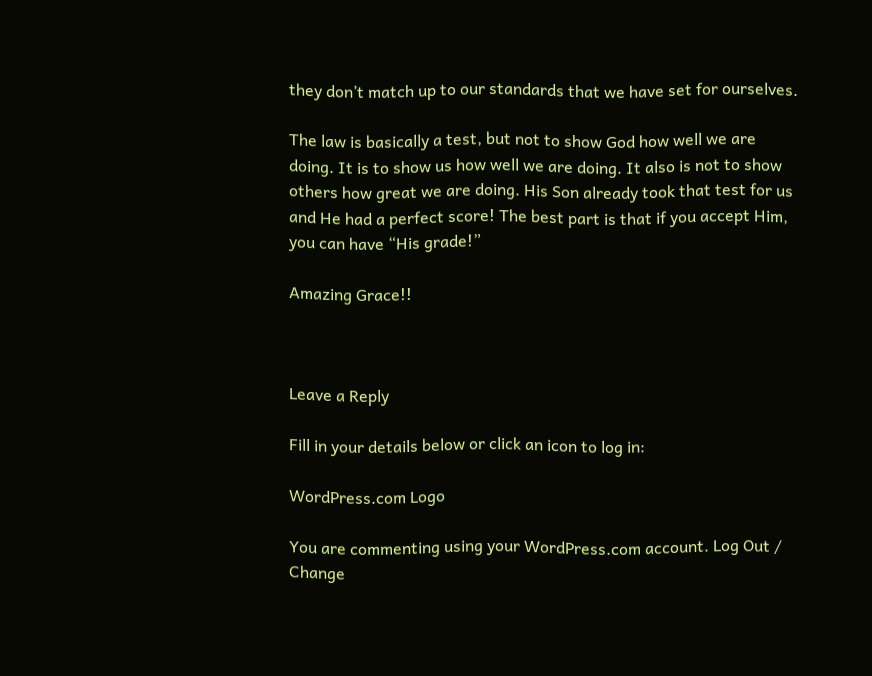they don’t match up to our standards that we have set for ourselves.

The law is basically a test, but not to show God how well we are doing. It is to show us how well we are doing. It also is not to show others how great we are doing. His Son already took that test for us and He had a perfect score! The best part is that if you accept Him, you can have “His grade!”

Amazing Grace!!



Leave a Reply

Fill in your details below or click an icon to log in:

WordPress.com Logo

You are commenting using your WordPress.com account. Log Out /  Change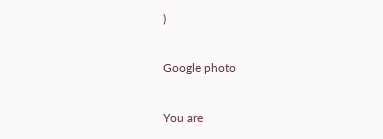)

Google photo

You are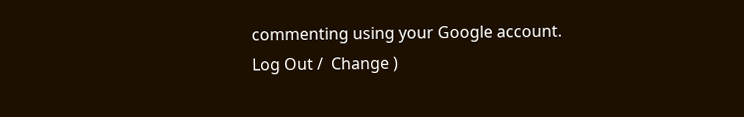commenting using your Google account. Log Out /  Change )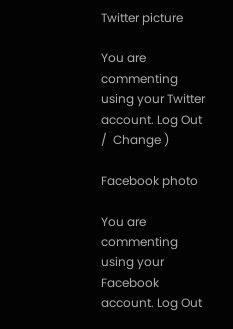Twitter picture

You are commenting using your Twitter account. Log Out /  Change )

Facebook photo

You are commenting using your Facebook account. Log Out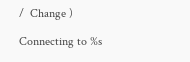/  Change )

Connecting to %s